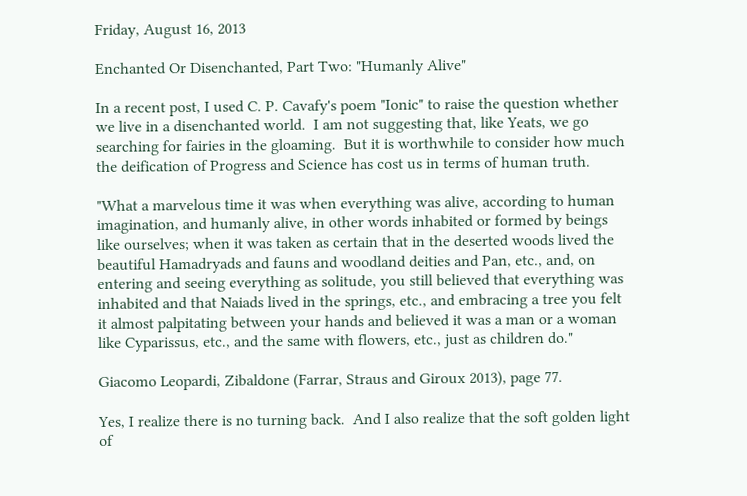Friday, August 16, 2013

Enchanted Or Disenchanted, Part Two: "Humanly Alive"

In a recent post, I used C. P. Cavafy's poem "Ionic" to raise the question whether we live in a disenchanted world.  I am not suggesting that, like Yeats, we go searching for fairies in the gloaming.  But it is worthwhile to consider how much the deification of Progress and Science has cost us in terms of human truth.

"What a marvelous time it was when everything was alive, according to human imagination, and humanly alive, in other words inhabited or formed by beings like ourselves; when it was taken as certain that in the deserted woods lived the beautiful Hamadryads and fauns and woodland deities and Pan, etc., and, on entering and seeing everything as solitude, you still believed that everything was inhabited and that Naiads lived in the springs, etc., and embracing a tree you felt it almost palpitating between your hands and believed it was a man or a woman like Cyparissus, etc., and the same with flowers, etc., just as children do."

Giacomo Leopardi, Zibaldone (Farrar, Straus and Giroux 2013), page 77.

Yes, I realize there is no turning back.  And I also realize that the soft golden light of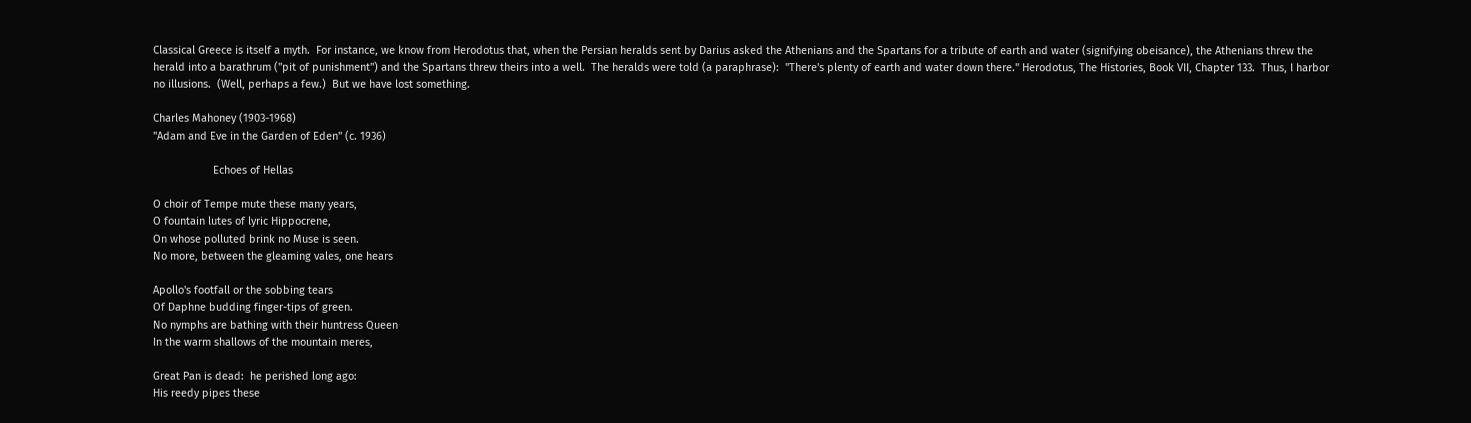Classical Greece is itself a myth.  For instance, we know from Herodotus that, when the Persian heralds sent by Darius asked the Athenians and the Spartans for a tribute of earth and water (signifying obeisance), the Athenians threw the herald into a barathrum ("pit of punishment") and the Spartans threw theirs into a well.  The heralds were told (a paraphrase):  "There's plenty of earth and water down there." Herodotus, The Histories, Book VII, Chapter 133.  Thus, I harbor no illusions.  (Well, perhaps a few.)  But we have lost something.

Charles Mahoney (1903-1968)
"Adam and Eve in the Garden of Eden" (c. 1936)

                    Echoes of Hellas

O choir of Tempe mute these many years,
O fountain lutes of lyric Hippocrene,
On whose polluted brink no Muse is seen.
No more, between the gleaming vales, one hears

Apollo's footfall or the sobbing tears
Of Daphne budding finger-tips of green.
No nymphs are bathing with their huntress Queen
In the warm shallows of the mountain meres,

Great Pan is dead:  he perished long ago:
His reedy pipes these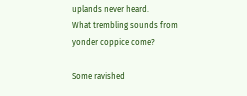uplands never heard.
What trembling sounds from yonder coppice come?

Some ravished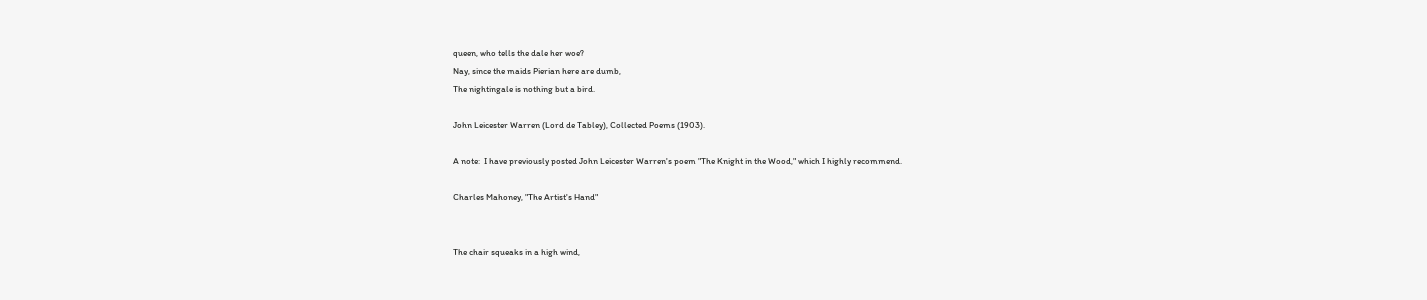queen, who tells the dale her woe?
Nay, since the maids Pierian here are dumb,
The nightingale is nothing but a bird.

John Leicester Warren (Lord de Tabley), Collected Poems (1903).

A note:  I have previously posted John Leicester Warren's poem "The Knight in the Wood," which I highly recommend.

Charles Mahoney, "The Artist's Hand"


The chair squeaks in a high wind,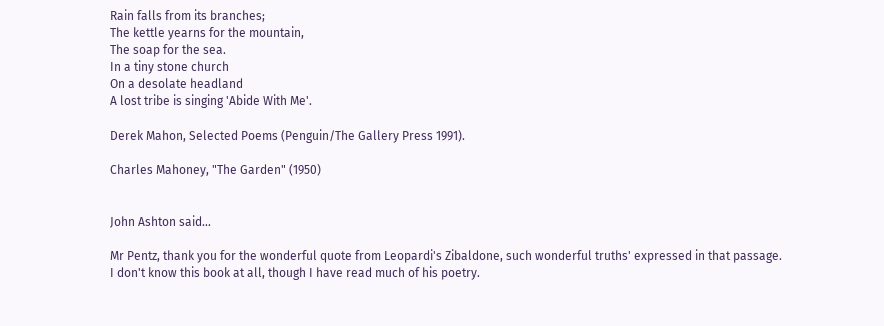Rain falls from its branches;
The kettle yearns for the mountain,
The soap for the sea.
In a tiny stone church
On a desolate headland
A lost tribe is singing 'Abide With Me'.

Derek Mahon, Selected Poems (Penguin/The Gallery Press 1991).

Charles Mahoney, "The Garden" (1950)


John Ashton said...

Mr Pentz, thank you for the wonderful quote from Leopardi's Zibaldone, such wonderful truths' expressed in that passage.
I don't know this book at all, though I have read much of his poetry.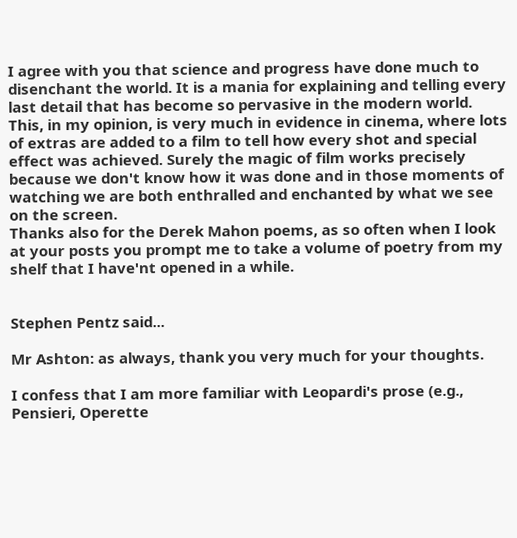I agree with you that science and progress have done much to disenchant the world. It is a mania for explaining and telling every last detail that has become so pervasive in the modern world.
This, in my opinion, is very much in evidence in cinema, where lots of extras are added to a film to tell how every shot and special effect was achieved. Surely the magic of film works precisely because we don't know how it was done and in those moments of watching we are both enthralled and enchanted by what we see on the screen.
Thanks also for the Derek Mahon poems, as so often when I look at your posts you prompt me to take a volume of poetry from my shelf that I have'nt opened in a while.


Stephen Pentz said...

Mr Ashton: as always, thank you very much for your thoughts.

I confess that I am more familiar with Leopardi's prose (e.g., Pensieri, Operette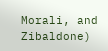Morali, and Zibaldone)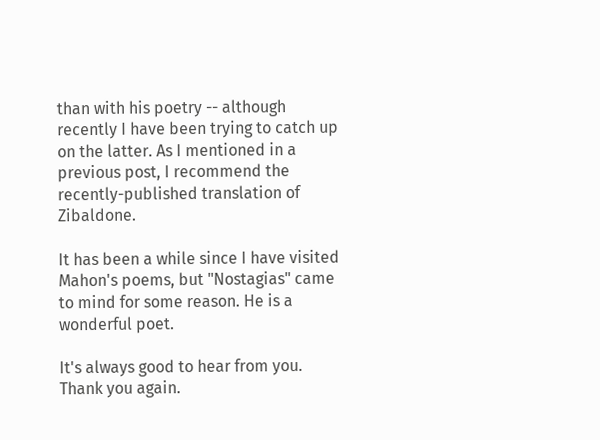than with his poetry -- although recently I have been trying to catch up on the latter. As I mentioned in a previous post, I recommend the recently-published translation of Zibaldone.

It has been a while since I have visited Mahon's poems, but "Nostagias" came to mind for some reason. He is a wonderful poet.

It's always good to hear from you. Thank you again.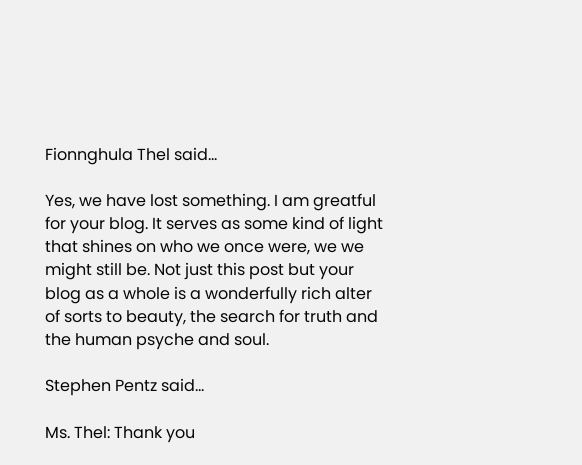Fionnghula Thel said...

Yes, we have lost something. I am greatful for your blog. It serves as some kind of light that shines on who we once were, we we might still be. Not just this post but your blog as a whole is a wonderfully rich alter of sorts to beauty, the search for truth and the human psyche and soul.

Stephen Pentz said...

Ms. Thel: Thank you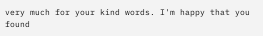very much for your kind words. I'm happy that you found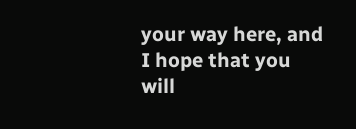your way here, and I hope that you will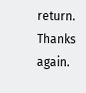return. Thanks again.